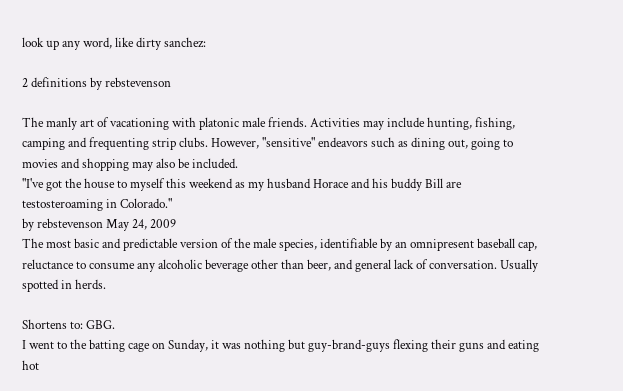look up any word, like dirty sanchez:

2 definitions by rebstevenson

The manly art of vacationing with platonic male friends. Activities may include hunting, fishing, camping and frequenting strip clubs. However, "sensitive" endeavors such as dining out, going to movies and shopping may also be included.
"I've got the house to myself this weekend as my husband Horace and his buddy Bill are testosteroaming in Colorado."
by rebstevenson May 24, 2009
The most basic and predictable version of the male species, identifiable by an omnipresent baseball cap, reluctance to consume any alcoholic beverage other than beer, and general lack of conversation. Usually spotted in herds.

Shortens to: GBG.
I went to the batting cage on Sunday, it was nothing but guy-brand-guys flexing their guns and eating hot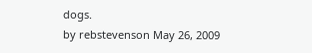dogs.
by rebstevenson May 26, 2009